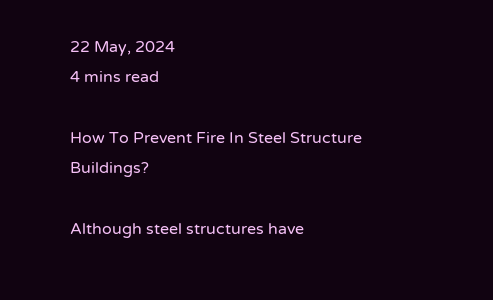22 May, 2024
4 mins read

How To Prevent Fire In Steel Structure Buildings?

Although steel structures have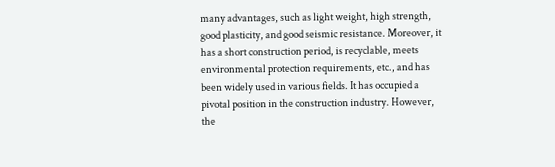many advantages, such as light weight, high strength, good plasticity, and good seismic resistance. Moreover, it has a short construction period, is recyclable, meets environmental protection requirements, etc., and has been widely used in various fields. It has occupied a pivotal position in the construction industry. However, the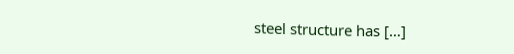steel structure has […]